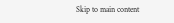Skip to main content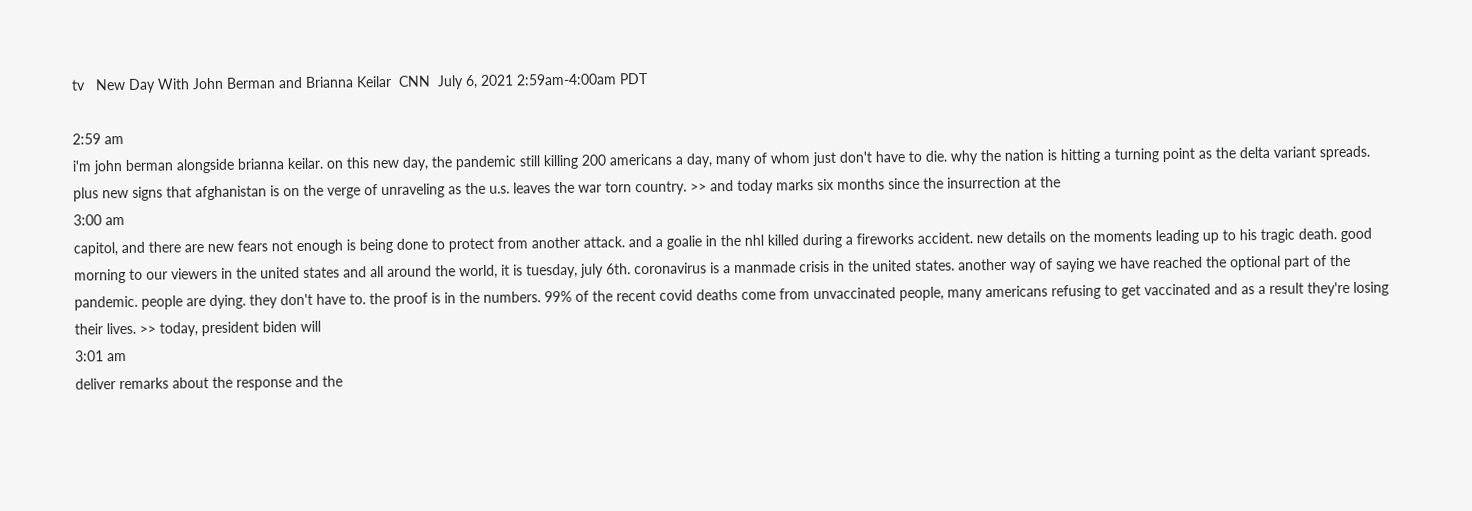tv   New Day With John Berman and Brianna Keilar  CNN  July 6, 2021 2:59am-4:00am PDT

2:59 am
i'm john berman alongside brianna keilar. on this new day, the pandemic still killing 200 americans a day, many of whom just don't have to die. why the nation is hitting a turning point as the delta variant spreads. plus new signs that afghanistan is on the verge of unraveling as the u.s. leaves the war torn country. >> and today marks six months since the insurrection at the
3:00 am
capitol, and there are new fears not enough is being done to protect from another attack. and a goalie in the nhl killed during a fireworks accident. new details on the moments leading up to his tragic death. good morning to our viewers in the united states and all around the world, it is tuesday, july 6th. coronavirus is a manmade crisis in the united states. another way of saying we have reached the optional part of the pandemic. people are dying. they don't have to. the proof is in the numbers. 99% of the recent covid deaths come from unvaccinated people, many americans refusing to get vaccinated and as a result they're losing their lives. >> today, president biden will
3:01 am
deliver remarks about the response and the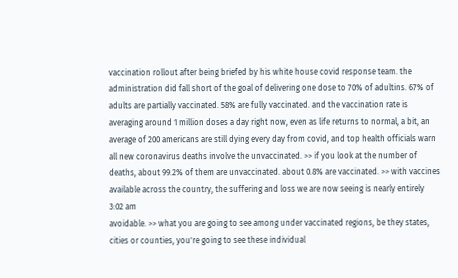vaccination rollout after being briefed by his white house covid response team. the administration did fall short of the goal of delivering one dose to 70% of adultins. 67% of adults are partially vaccinated. 58% are fully vaccinated. and the vaccination rate is averaging around 1 million doses a day right now, even as life returns to normal, a bit, an average of 200 americans are still dying every day from covid, and top health officials warn all new coronavirus deaths involve the unvaccinated. >> if you look at the number of deaths, about 99.2% of them are unvaccinated. about 0.8% are vaccinated. >> with vaccines available across the country, the suffering and loss we are now seeing is nearly entirely
3:02 am
avoidable. >> what you are going to see among under vaccinated regions, be they states, cities or counties, you're going to see these individual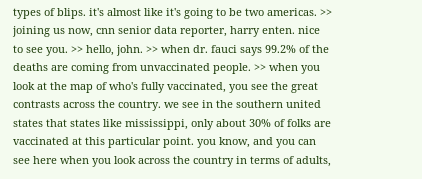types of blips. it's almost like it's going to be two americas. >> joining us now, cnn senior data reporter, harry enten. nice to see you. >> hello, john. >> when dr. fauci says 99.2% of the deaths are coming from unvaccinated people. >> when you look at the map of who's fully vaccinated, you see the great contrasts across the country. we see in the southern united states that states like mississippi, only about 30% of folks are vaccinated at this particular point. you know, and you can see here when you look across the country in terms of adults,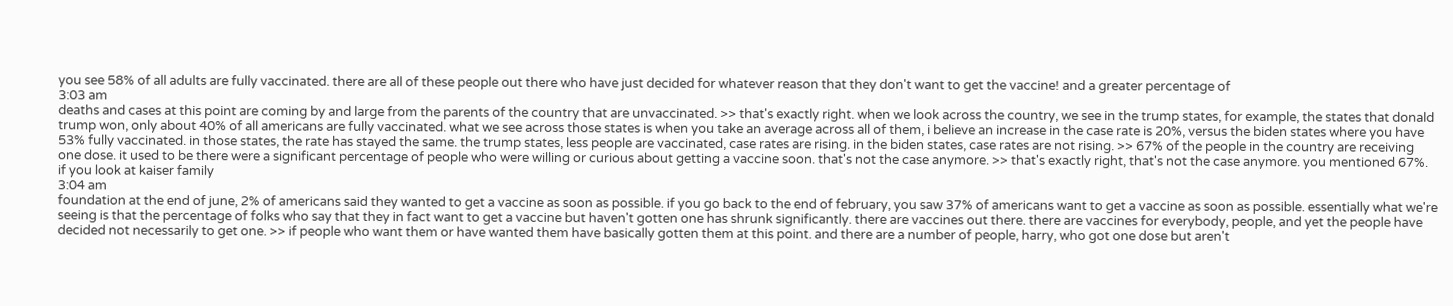you see 58% of all adults are fully vaccinated. there are all of these people out there who have just decided for whatever reason that they don't want to get the vaccine! and a greater percentage of
3:03 am
deaths and cases at this point are coming by and large from the parents of the country that are unvaccinated. >> that's exactly right. when we look across the country, we see in the trump states, for example, the states that donald trump won, only about 40% of all americans are fully vaccinated. what we see across those states is when you take an average across all of them, i believe an increase in the case rate is 20%, versus the biden states where you have 53% fully vaccinated. in those states, the rate has stayed the same. the trump states, less people are vaccinated, case rates are rising. in the biden states, case rates are not rising. >> 67% of the people in the country are receiving one dose. it used to be there were a significant percentage of people who were willing or curious about getting a vaccine soon. that's not the case anymore. >> that's exactly right, that's not the case anymore. you mentioned 67%. if you look at kaiser family
3:04 am
foundation at the end of june, 2% of americans said they wanted to get a vaccine as soon as possible. if you go back to the end of february, you saw 37% of americans want to get a vaccine as soon as possible. essentially what we're seeing is that the percentage of folks who say that they in fact want to get a vaccine but haven't gotten one has shrunk significantly. there are vaccines out there. there are vaccines for everybody, people, and yet the people have decided not necessarily to get one. >> if people who want them or have wanted them have basically gotten them at this point. and there are a number of people, harry, who got one dose but aren't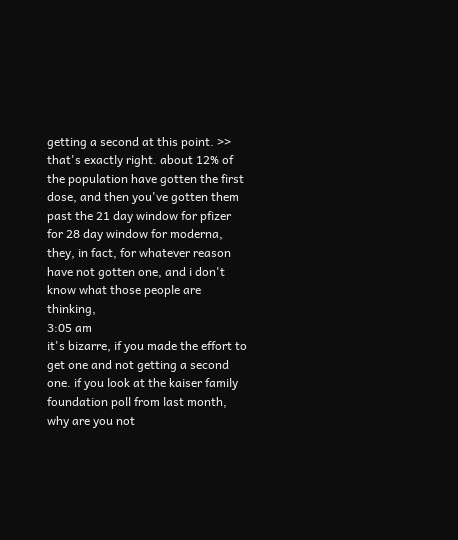getting a second at this point. >> that's exactly right. about 12% of the population have gotten the first dose, and then you've gotten them past the 21 day window for pfizer for 28 day window for moderna, they, in fact, for whatever reason have not gotten one, and i don't know what those people are thinking,
3:05 am
it's bizarre, if you made the effort to get one and not getting a second one. if you look at the kaiser family foundation poll from last month, why are you not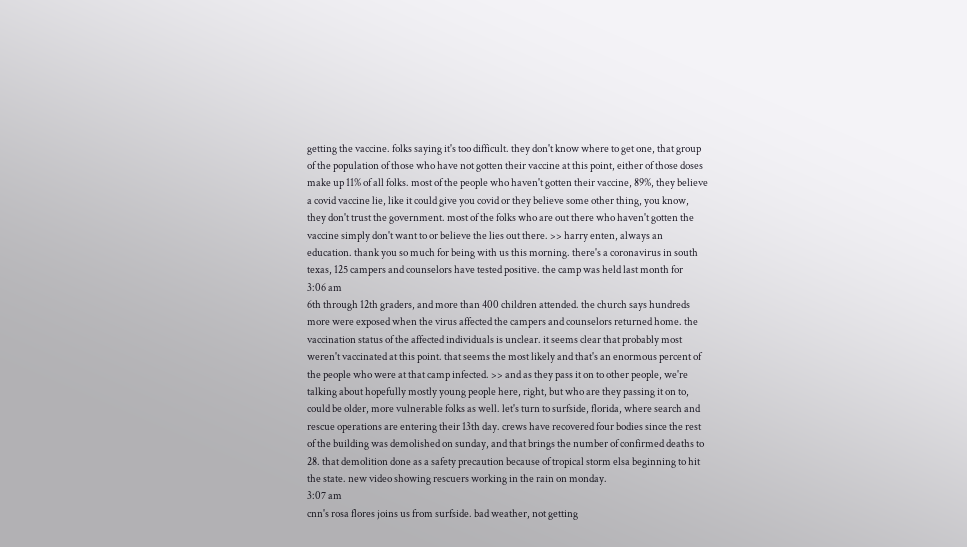getting the vaccine. folks saying it's too difficult. they don't know where to get one, that group of the population of those who have not gotten their vaccine at this point, either of those doses make up 11% of all folks. most of the people who haven't gotten their vaccine, 89%, they believe a covid vaccine lie, like it could give you covid or they believe some other thing, you know, they don't trust the government. most of the folks who are out there who haven't gotten the vaccine simply don't want to or believe the lies out there. >> harry enten, always an education. thank you so much for being with us this morning. there's a coronavirus in south texas, 125 campers and counselors have tested positive. the camp was held last month for
3:06 am
6th through 12th graders, and more than 400 children attended. the church says hundreds more were exposed when the virus affected the campers and counselors returned home. the vaccination status of the affected individuals is unclear. it seems clear that probably most weren't vaccinated at this point. that seems the most likely and that's an enormous percent of the people who were at that camp infected. >> and as they pass it on to other people, we're talking about hopefully mostly young people here, right, but who are they passing it on to, could be older, more vulnerable folks as well. let's turn to surfside, florida, where search and rescue operations are entering their 13th day. crews have recovered four bodies since the rest of the building was demolished on sunday, and that brings the number of confirmed deaths to 28. that demolition done as a safety precaution because of tropical storm elsa beginning to hit the state. new video showing rescuers working in the rain on monday.
3:07 am
cnn's rosa flores joins us from surfside. bad weather, not getting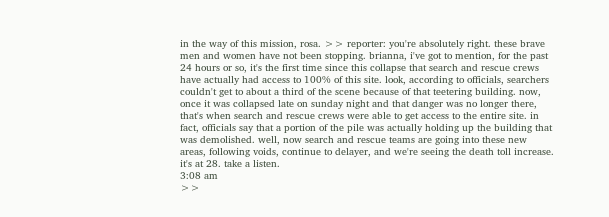in the way of this mission, rosa. >> reporter: you're absolutely right. these brave men and women have not been stopping. brianna, i've got to mention, for the past 24 hours or so, it's the first time since this collapse that search and rescue crews have actually had access to 100% of this site. look, according to officials, searchers couldn't get to about a third of the scene because of that teetering building. now, once it was collapsed late on sunday night and that danger was no longer there, that's when search and rescue crews were able to get access to the entire site. in fact, officials say that a portion of the pile was actually holding up the building that was demolished. well, now search and rescue teams are going into these new areas, following voids, continue to delayer, and we're seeing the death toll increase. it's at 28. take a listen.
3:08 am
>>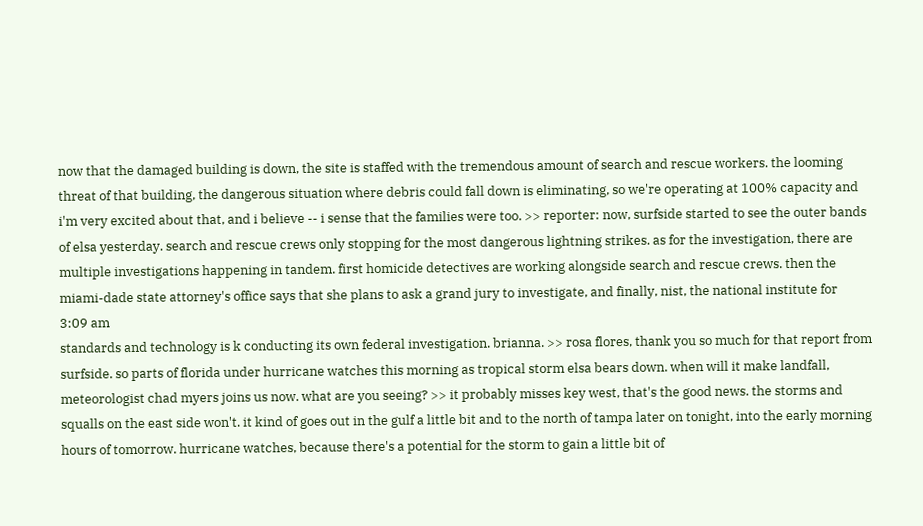now that the damaged building is down, the site is staffed with the tremendous amount of search and rescue workers. the looming threat of that building, the dangerous situation where debris could fall down is eliminating, so we're operating at 100% capacity and i'm very excited about that, and i believe -- i sense that the families were too. >> reporter: now, surfside started to see the outer bands of elsa yesterday. search and rescue crews only stopping for the most dangerous lightning strikes. as for the investigation, there are multiple investigations happening in tandem. first homicide detectives are working alongside search and rescue crews. then the miami-dade state attorney's office says that she plans to ask a grand jury to investigate, and finally, nist, the national institute for
3:09 am
standards and technology is k conducting its own federal investigation. brianna. >> rosa flores, thank you so much for that report from surfside. so parts of florida under hurricane watches this morning as tropical storm elsa bears down. when will it make landfall, meteorologist chad myers joins us now. what are you seeing? >> it probably misses key west, that's the good news. the storms and squalls on the east side won't. it kind of goes out in the gulf a little bit and to the north of tampa later on tonight, into the early morning hours of tomorrow. hurricane watches, because there's a potential for the storm to gain a little bit of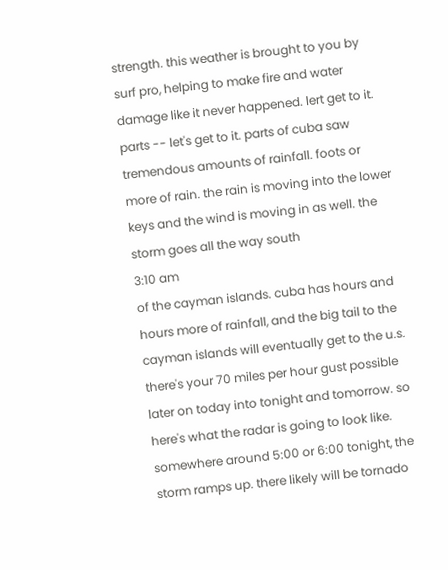strength. this weather is brought to you by surf pro, helping to make fire and water damage like it never happened. lert get to it. parts -- let's get to it. parts of cuba saw tremendous amounts of rainfall. foots or more of rain. the rain is moving into the lower keys and the wind is moving in as well. the storm goes all the way south
3:10 am
of the cayman islands. cuba has hours and hours more of rainfall, and the big tail to the cayman islands will eventually get to the u.s. there's your 70 miles per hour gust possible later on today into tonight and tomorrow. so here's what the radar is going to look like. somewhere around 5:00 or 6:00 tonight, the storm ramps up. there likely will be tornado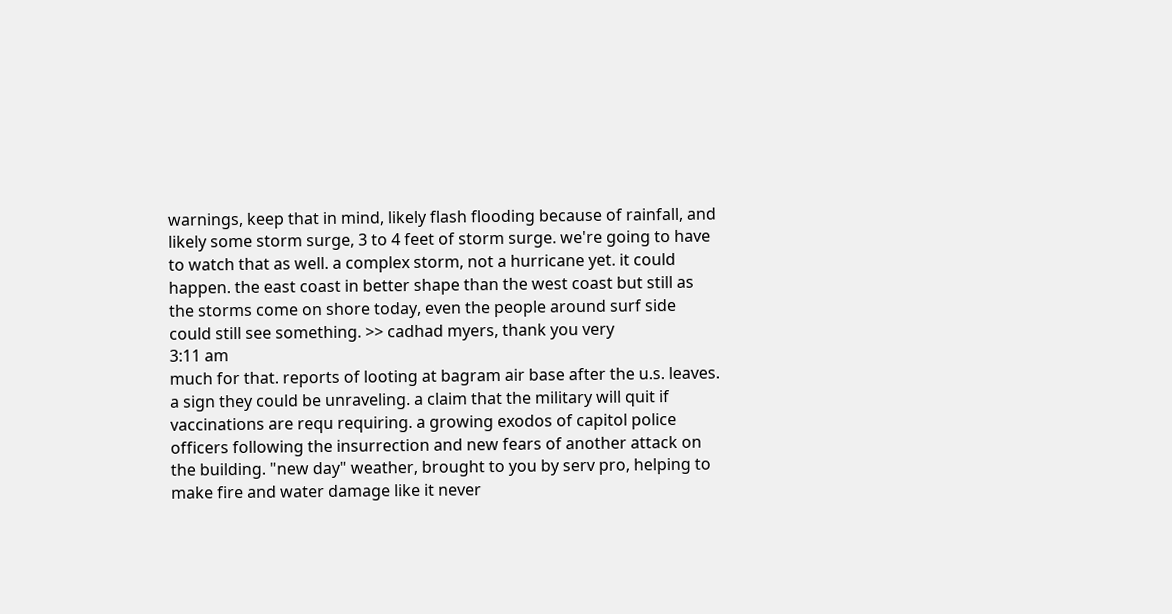warnings, keep that in mind, likely flash flooding because of rainfall, and likely some storm surge, 3 to 4 feet of storm surge. we're going to have to watch that as well. a complex storm, not a hurricane yet. it could happen. the east coast in better shape than the west coast but still as the storms come on shore today, even the people around surf side could still see something. >> cadhad myers, thank you very
3:11 am
much for that. reports of looting at bagram air base after the u.s. leaves. a sign they could be unraveling. a claim that the military will quit if vaccinations are requ requiring. a growing exodos of capitol police officers following the insurrection and new fears of another attack on the building. "new day" weather, brought to you by serv pro, helping to make fire and water damage like it never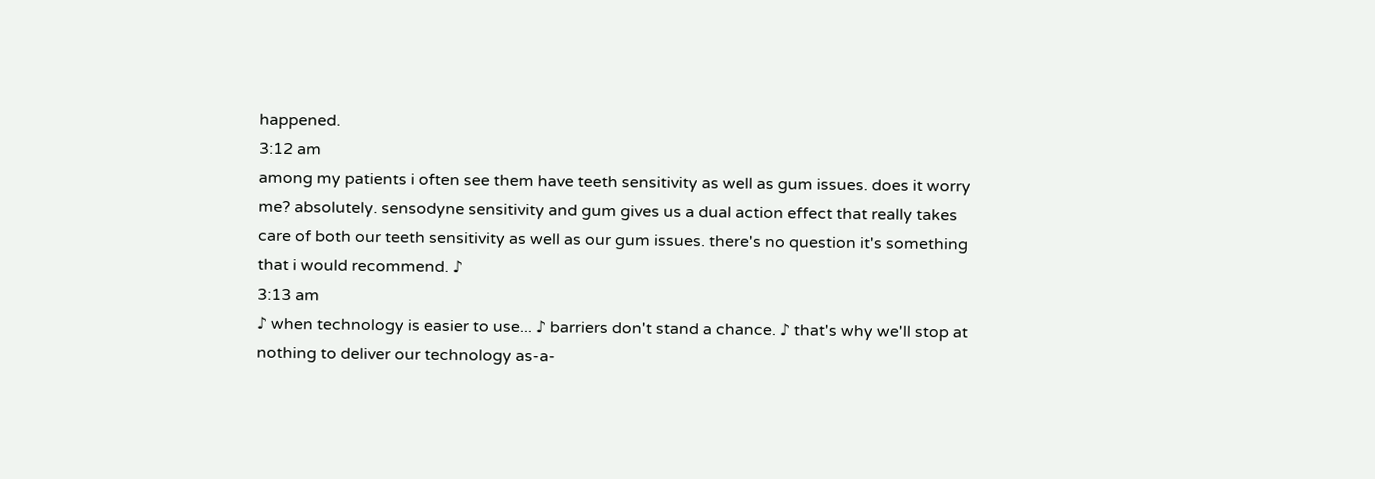happened.
3:12 am
among my patients i often see them have teeth sensitivity as well as gum issues. does it worry me? absolutely. sensodyne sensitivity and gum gives us a dual action effect that really takes care of both our teeth sensitivity as well as our gum issues. there's no question it's something that i would recommend. ♪
3:13 am
♪ when technology is easier to use... ♪ barriers don't stand a chance. ♪ that's why we'll stop at nothing to deliver our technology as-a-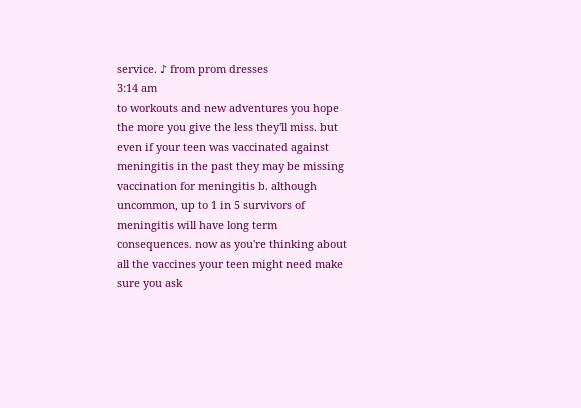service. ♪ from prom dresses
3:14 am
to workouts and new adventures you hope the more you give the less they'll miss. but even if your teen was vaccinated against meningitis in the past they may be missing vaccination for meningitis b. although uncommon, up to 1 in 5 survivors of meningitis will have long term consequences. now as you're thinking about all the vaccines your teen might need make sure you ask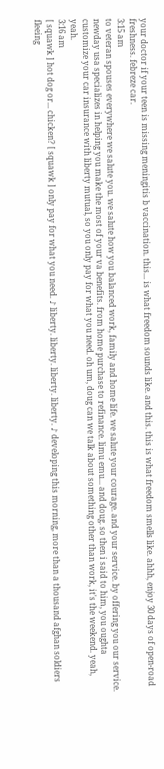your doctor if your teen is missing meningitis b vaccination. this... is what freedom sounds like. and this. this is what freedom smells like. ahhh, enjoy 30 days of open-road freshness. febreze car.
3:15 am
to veteran spouses everywhere we salute you. we salute how you balanced work, family and home life. we salute your courage. and your service. by offering you our service. newday usa specializes in helping you make the most of your va benefits. from home purchase to refinance. limu emu... and doug. so then i said to him, you oughta customize your car insurance with liberty mutual, so you only pay for what you need. oh um, doug can we talk about something other than work, it's the weekend. yeah, yeah.
3:16 am
[ squawk ] hot dog or... chicken? [ squawk ] only pay for what you need. ♪ liberty. liberty. liberty. liberty. ♪ developing this morning, more than a thousand afghan soldiers fleeing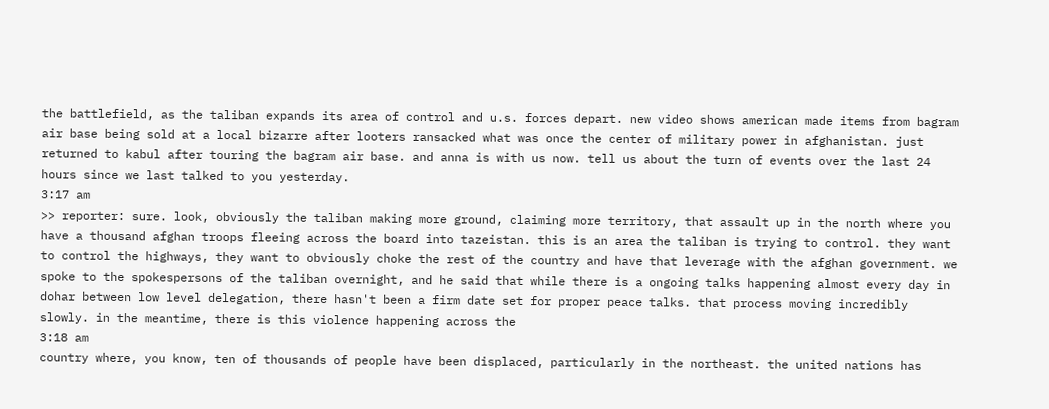the battlefield, as the taliban expands its area of control and u.s. forces depart. new video shows american made items from bagram air base being sold at a local bizarre after looters ransacked what was once the center of military power in afghanistan. just returned to kabul after touring the bagram air base. and anna is with us now. tell us about the turn of events over the last 24 hours since we last talked to you yesterday.
3:17 am
>> reporter: sure. look, obviously the taliban making more ground, claiming more territory, that assault up in the north where you have a thousand afghan troops fleeing across the board into tazeistan. this is an area the taliban is trying to control. they want to control the highways, they want to obviously choke the rest of the country and have that leverage with the afghan government. we spoke to the spokespersons of the taliban overnight, and he said that while there is a ongoing talks happening almost every day in dohar between low level delegation, there hasn't been a firm date set for proper peace talks. that process moving incredibly slowly. in the meantime, there is this violence happening across the
3:18 am
country where, you know, ten of thousands of people have been displaced, particularly in the northeast. the united nations has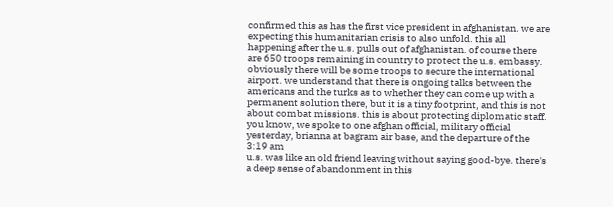confirmed this as has the first vice president in afghanistan. we are expecting this humanitarian crisis to also unfold. this all happening after the u.s. pulls out of afghanistan. of course there are 650 troops remaining in country to protect the u.s. embassy. obviously there will be some troops to secure the international airport. we understand that there is ongoing talks between the americans and the turks as to whether they can come up with a permanent solution there, but it is a tiny footprint, and this is not about combat missions. this is about protecting diplomatic staff. you know, we spoke to one afghan official, military official yesterday, brianna at bagram air base, and the departure of the
3:19 am
u.s. was like an old friend leaving without saying good-bye. there's a deep sense of abandonment in this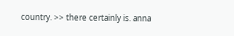country. >> there certainly is. anna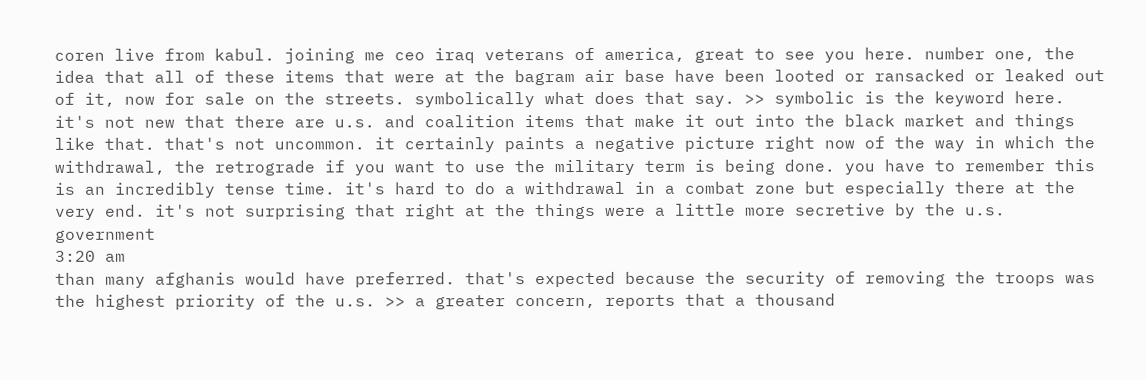coren live from kabul. joining me ceo iraq veterans of america, great to see you here. number one, the idea that all of these items that were at the bagram air base have been looted or ransacked or leaked out of it, now for sale on the streets. symbolically what does that say. >> symbolic is the keyword here. it's not new that there are u.s. and coalition items that make it out into the black market and things like that. that's not uncommon. it certainly paints a negative picture right now of the way in which the withdrawal, the retrograde if you want to use the military term is being done. you have to remember this is an incredibly tense time. it's hard to do a withdrawal in a combat zone but especially there at the very end. it's not surprising that right at the things were a little more secretive by the u.s. government
3:20 am
than many afghanis would have preferred. that's expected because the security of removing the troops was the highest priority of the u.s. >> a greater concern, reports that a thousand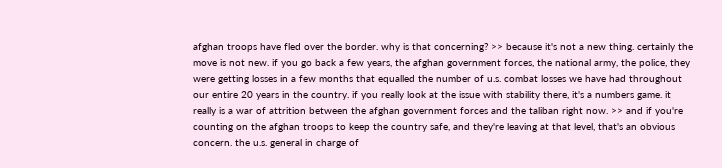afghan troops have fled over the border. why is that concerning? >> because it's not a new thing. certainly the move is not new. if you go back a few years, the afghan government forces, the national army, the police, they were getting losses in a few months that equalled the number of u.s. combat losses we have had throughout our entire 20 years in the country. if you really look at the issue with stability there, it's a numbers game. it really is a war of attrition between the afghan government forces and the taliban right now. >> and if you're counting on the afghan troops to keep the country safe, and they're leaving at that level, that's an obvious concern. the u.s. general in charge of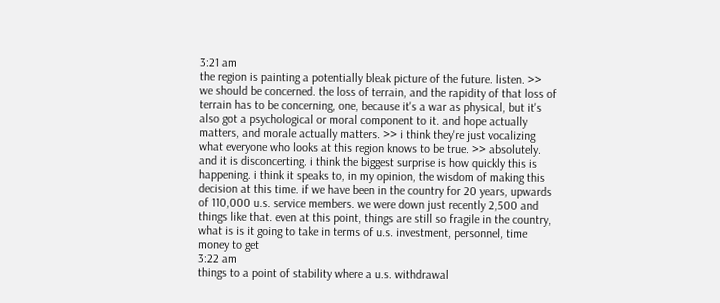3:21 am
the region is painting a potentially bleak picture of the future. listen. >> we should be concerned. the loss of terrain, and the rapidity of that loss of terrain has to be concerning, one, because it's a war as physical, but it's also got a psychological or moral component to it. and hope actually matters, and morale actually matters. >> i think they're just vocalizing what everyone who looks at this region knows to be true. >> absolutely. and it is disconcerting. i think the biggest surprise is how quickly this is happening. i think it speaks to, in my opinion, the wisdom of making this decision at this time. if we have been in the country for 20 years, upwards of 110,000 u.s. service members. we were down just recently 2,500 and things like that. even at this point, things are still so fragile in the country, what is is it going to take in terms of u.s. investment, personnel, time money to get
3:22 am
things to a point of stability where a u.s. withdrawal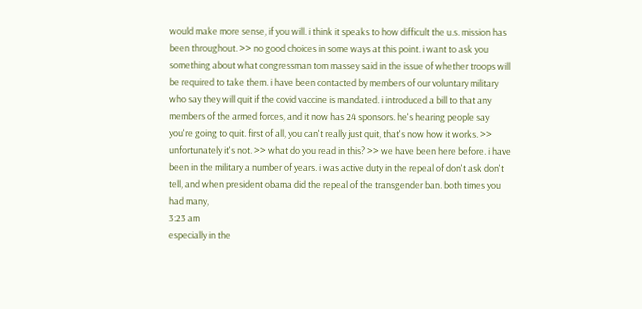would make more sense, if you will. i think it speaks to how difficult the u.s. mission has been throughout. >> no good choices in some ways at this point. i want to ask you something about what congressman tom massey said in the issue of whether troops will be required to take them. i have been contacted by members of our voluntary military who say they will quit if the covid vaccine is mandated. i introduced a bill to that any members of the armed forces, and it now has 24 sponsors. he's hearing people say you're going to quit. first of all, you can't really just quit, that's now how it works. >> unfortunately it's not. >> what do you read in this? >> we have been here before. i have been in the military a number of years. i was active duty in the repeal of don't ask don't tell, and when president obama did the repeal of the transgender ban. both times you had many,
3:23 am
especially in the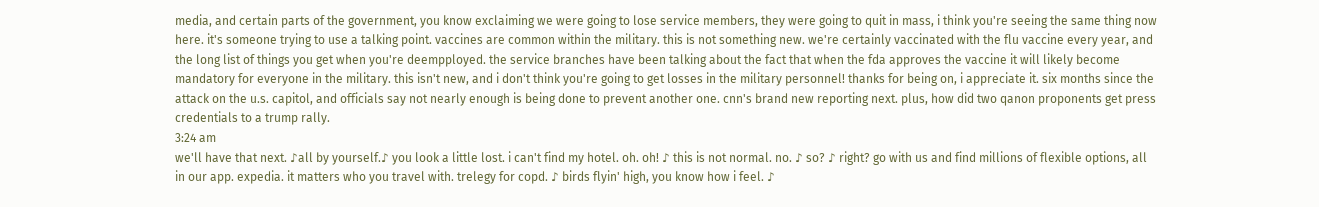media, and certain parts of the government, you know exclaiming we were going to lose service members, they were going to quit in mass, i think you're seeing the same thing now here. it's someone trying to use a talking point. vaccines are common within the military. this is not something new. we're certainly vaccinated with the flu vaccine every year, and the long list of things you get when you're deempployed. the service branches have been talking about the fact that when the fda approves the vaccine it will likely become mandatory for everyone in the military. this isn't new, and i don't think you're going to get losses in the military personnel! thanks for being on, i appreciate it. six months since the attack on the u.s. capitol, and officials say not nearly enough is being done to prevent another one. cnn's brand new reporting next. plus, how did two qanon proponents get press credentials to a trump rally.
3:24 am
we'll have that next. ♪all by yourself.♪ you look a little lost. i can't find my hotel. oh. oh! ♪ this is not normal. no. ♪ so? ♪ right? go with us and find millions of flexible options, all in our app. expedia. it matters who you travel with. trelegy for copd. ♪ birds flyin' high, you know how i feel. ♪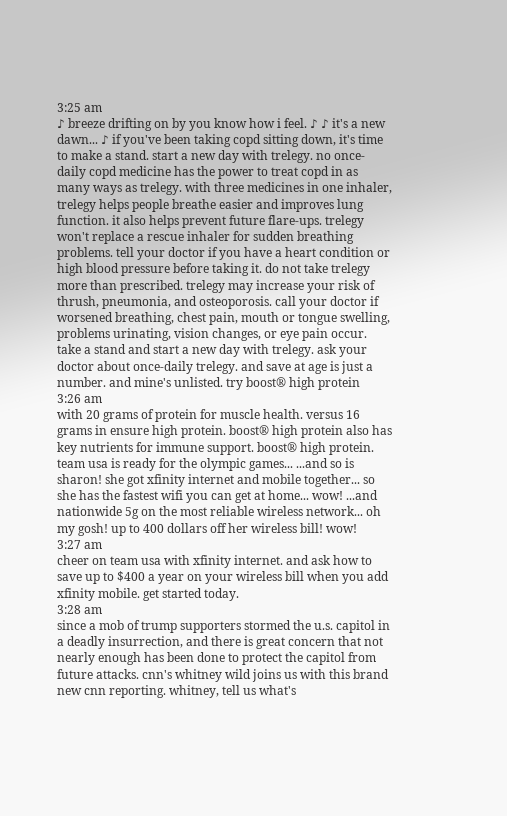3:25 am
♪ breeze drifting on by you know how i feel. ♪ ♪ it's a new dawn... ♪ if you've been taking copd sitting down, it's time to make a stand. start a new day with trelegy. no once-daily copd medicine has the power to treat copd in as many ways as trelegy. with three medicines in one inhaler, trelegy helps people breathe easier and improves lung function. it also helps prevent future flare-ups. trelegy won't replace a rescue inhaler for sudden breathing problems. tell your doctor if you have a heart condition or high blood pressure before taking it. do not take trelegy more than prescribed. trelegy may increase your risk of thrush, pneumonia, and osteoporosis. call your doctor if worsened breathing, chest pain, mouth or tongue swelling, problems urinating, vision changes, or eye pain occur. take a stand and start a new day with trelegy. ask your doctor about once-daily trelegy. and save at age is just a number. and mine's unlisted. try boost® high protein
3:26 am
with 20 grams of protein for muscle health. versus 16 grams in ensure high protein. boost® high protein also has key nutrients for immune support. boost® high protein. team usa is ready for the olympic games... ...and so is sharon! she got xfinity internet and mobile together... so she has the fastest wifi you can get at home... wow! ...and nationwide 5g on the most reliable wireless network... oh my gosh! up to 400 dollars off her wireless bill! wow!
3:27 am
cheer on team usa with xfinity internet. and ask how to save up to $400 a year on your wireless bill when you add xfinity mobile. get started today.
3:28 am
since a mob of trump supporters stormed the u.s. capitol in a deadly insurrection, and there is great concern that not nearly enough has been done to protect the capitol from future attacks. cnn's whitney wild joins us with this brand new cnn reporting. whitney, tell us what's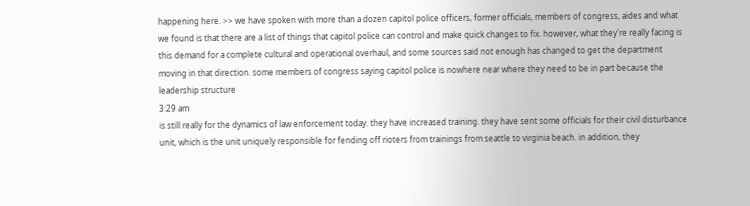happening here. >> we have spoken with more than a dozen capitol police officers, former officials, members of congress, aides and what we found is that there are a list of things that capitol police can control and make quick changes to fix. however, what they're really facing is this demand for a complete cultural and operational overhaul, and some sources said not enough has changed to get the department moving in that direction. some members of congress saying capitol police is nowhere near where they need to be in part because the leadership structure
3:29 am
is still really for the dynamics of law enforcement today. they have increased training. they have sent some officials for their civil disturbance unit, which is the unit uniquely responsible for fending off rioters from trainings from seattle to virginia beach. in addition, they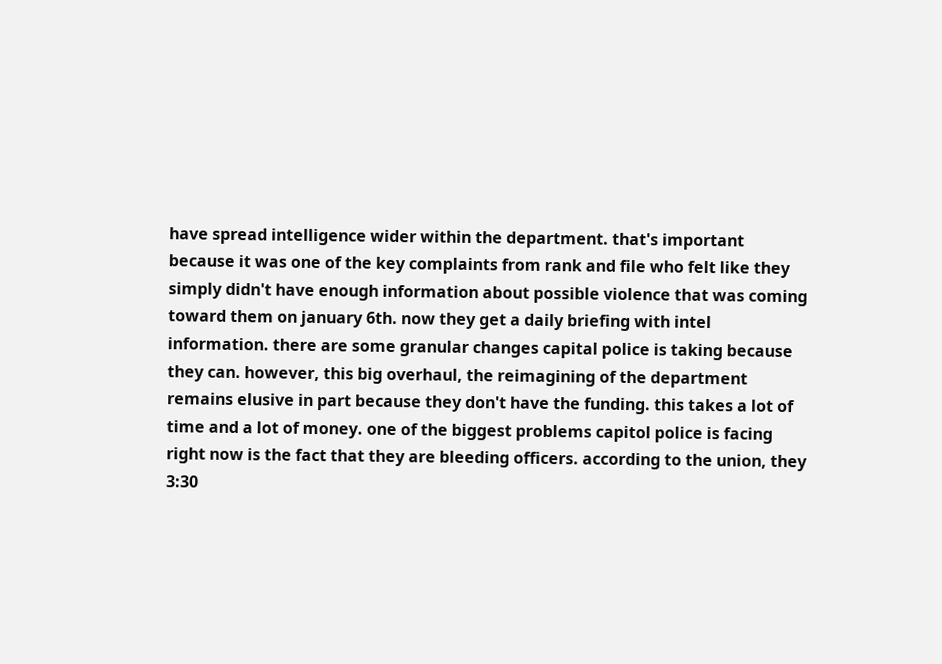have spread intelligence wider within the department. that's important because it was one of the key complaints from rank and file who felt like they simply didn't have enough information about possible violence that was coming toward them on january 6th. now they get a daily briefing with intel information. there are some granular changes capital police is taking because they can. however, this big overhaul, the reimagining of the department remains elusive in part because they don't have the funding. this takes a lot of time and a lot of money. one of the biggest problems capitol police is facing right now is the fact that they are bleeding officers. according to the union, they
3:30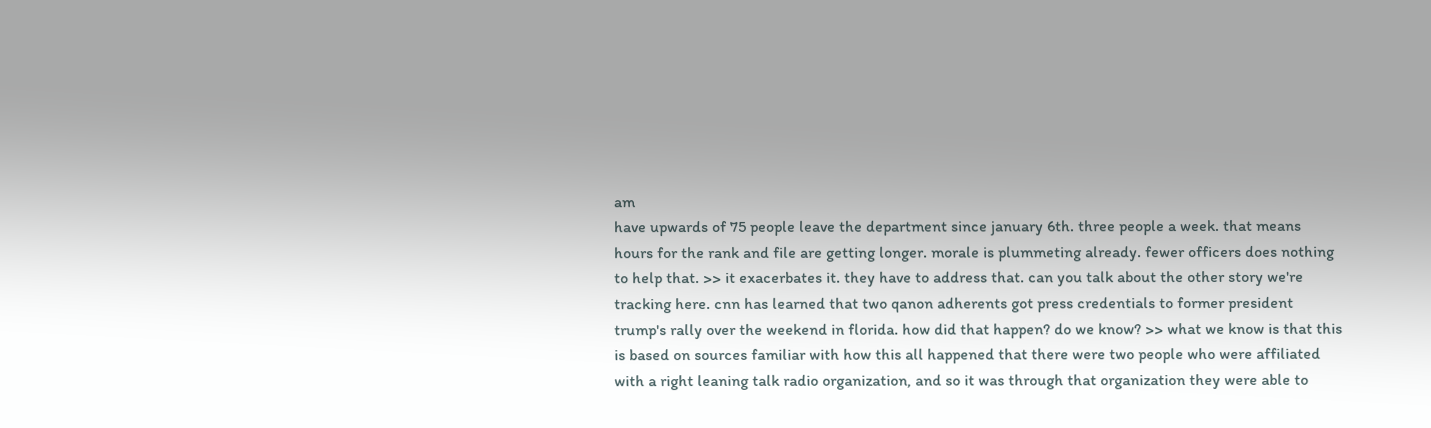am
have upwards of 75 people leave the department since january 6th. three people a week. that means hours for the rank and file are getting longer. morale is plummeting already. fewer officers does nothing to help that. >> it exacerbates it. they have to address that. can you talk about the other story we're tracking here. cnn has learned that two qanon adherents got press credentials to former president trump's rally over the weekend in florida. how did that happen? do we know? >> what we know is that this is based on sources familiar with how this all happened that there were two people who were affiliated with a right leaning talk radio organization, and so it was through that organization they were able to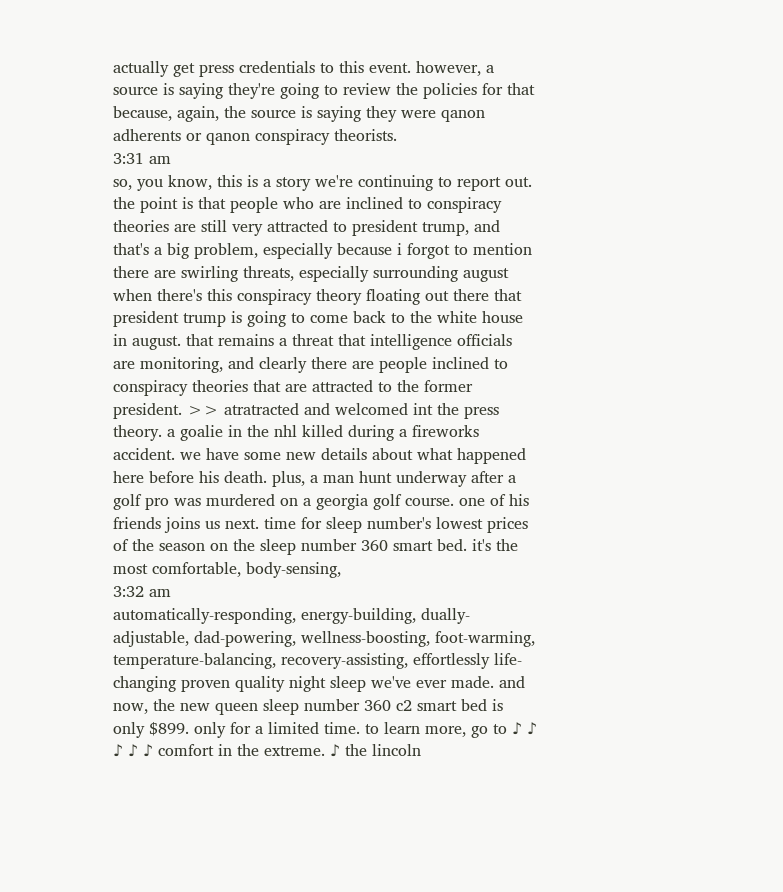actually get press credentials to this event. however, a source is saying they're going to review the policies for that because, again, the source is saying they were qanon adherents or qanon conspiracy theorists.
3:31 am
so, you know, this is a story we're continuing to report out. the point is that people who are inclined to conspiracy theories are still very attracted to president trump, and that's a big problem, especially because i forgot to mention there are swirling threats, especially surrounding august when there's this conspiracy theory floating out there that president trump is going to come back to the white house in august. that remains a threat that intelligence officials are monitoring, and clearly there are people inclined to conspiracy theories that are attracted to the former president. >> atratracted and welcomed int the press theory. a goalie in the nhl killed during a fireworks accident. we have some new details about what happened here before his death. plus, a man hunt underway after a golf pro was murdered on a georgia golf course. one of his friends joins us next. time for sleep number's lowest prices of the season on the sleep number 360 smart bed. it's the most comfortable, body-sensing,
3:32 am
automatically-responding, energy-building, dually-adjustable, dad-powering, wellness-boosting, foot-warming, temperature-balancing, recovery-assisting, effortlessly life-changing proven quality night sleep we've ever made. and now, the new queen sleep number 360 c2 smart bed is only $899. only for a limited time. to learn more, go to ♪ ♪ ♪ ♪ ♪ comfort in the extreme. ♪ the lincoln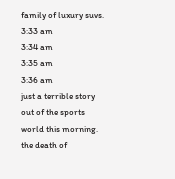family of luxury suvs.
3:33 am
3:34 am
3:35 am
3:36 am
just a terrible story out of the sports world this morning. the death of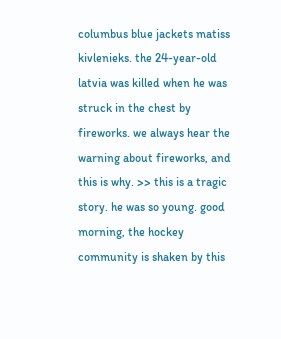columbus blue jackets matiss kivlenieks. the 24-year-old latvia was killed when he was struck in the chest by fireworks. we always hear the warning about fireworks, and this is why. >> this is a tragic story. he was so young. good morning, the hockey community is shaken by this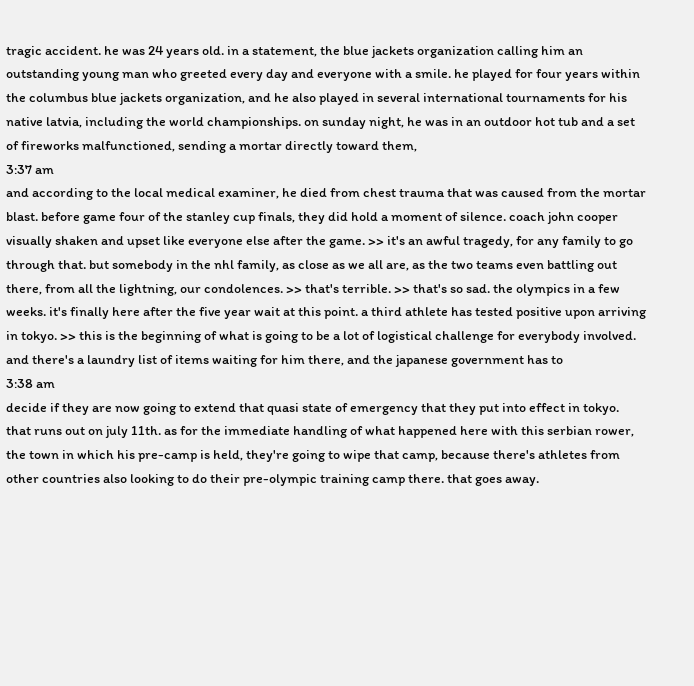tragic accident. he was 24 years old. in a statement, the blue jackets organization calling him an outstanding young man who greeted every day and everyone with a smile. he played for four years within the columbus blue jackets organization, and he also played in several international tournaments for his native latvia, including the world championships. on sunday night, he was in an outdoor hot tub and a set of fireworks malfunctioned, sending a mortar directly toward them,
3:37 am
and according to the local medical examiner, he died from chest trauma that was caused from the mortar blast. before game four of the stanley cup finals, they did hold a moment of silence. coach john cooper visually shaken and upset like everyone else after the game. >> it's an awful tragedy, for any family to go through that. but somebody in the nhl family, as close as we all are, as the two teams even battling out there, from all the lightning, our condolences. >> that's terrible. >> that's so sad. the olympics in a few weeks. it's finally here after the five year wait at this point. a third athlete has tested positive upon arriving in tokyo. >> this is the beginning of what is going to be a lot of logistical challenge for everybody involved. and there's a laundry list of items waiting for him there, and the japanese government has to
3:38 am
decide if they are now going to extend that quasi state of emergency that they put into effect in tokyo. that runs out on july 11th. as for the immediate handling of what happened here with this serbian rower, the town in which his pre-camp is held, they're going to wipe that camp, because there's athletes from other countries also looking to do their pre-olympic training camp there. that goes away.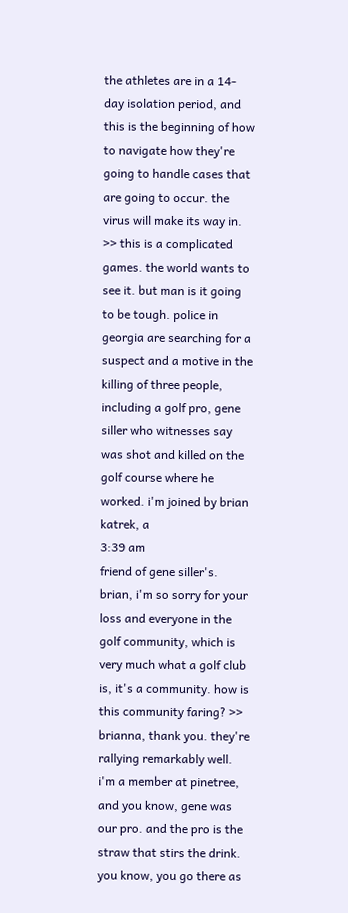the athletes are in a 14-day isolation period, and this is the beginning of how to navigate how they're going to handle cases that are going to occur. the virus will make its way in. >> this is a complicated games. the world wants to see it. but man is it going to be tough. police in georgia are searching for a suspect and a motive in the killing of three people, including a golf pro, gene siller who witnesses say was shot and killed on the golf course where he worked. i'm joined by brian katrek, a
3:39 am
friend of gene siller's. brian, i'm so sorry for your loss and everyone in the golf community, which is very much what a golf club is, it's a community. how is this community faring? >> brianna, thank you. they're rallying remarkably well. i'm a member at pinetree, and you know, gene was our pro. and the pro is the straw that stirs the drink. you know, you go there as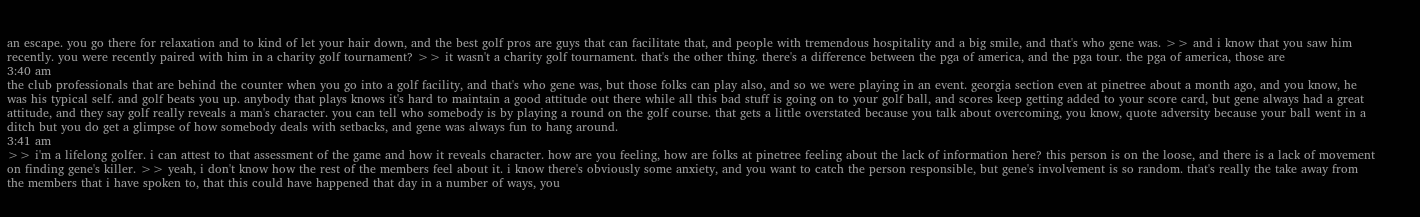an escape. you go there for relaxation and to kind of let your hair down, and the best golf pros are guys that can facilitate that, and people with tremendous hospitality and a big smile, and that's who gene was. >> and i know that you saw him recently. you were recently paired with him in a charity golf tournament? >> it wasn't a charity golf tournament. that's the other thing. there's a difference between the pga of america, and the pga tour. the pga of america, those are
3:40 am
the club professionals that are behind the counter when you go into a golf facility, and that's who gene was, but those folks can play also, and so we were playing in an event. georgia section even at pinetree about a month ago, and you know, he was his typical self. and golf beats you up. anybody that plays knows it's hard to maintain a good attitude out there while all this bad stuff is going on to your golf ball, and scores keep getting added to your score card, but gene always had a great attitude, and they say golf really reveals a man's character. you can tell who somebody is by playing a round on the golf course. that gets a little overstated because you talk about overcoming, you know, quote adversity because your ball went in a ditch but you do get a glimpse of how somebody deals with setbacks, and gene was always fun to hang around.
3:41 am
>> i'm a lifelong golfer. i can attest to that assessment of the game and how it reveals character. how are you feeling, how are folks at pinetree feeling about the lack of information here? this person is on the loose, and there is a lack of movement on finding gene's killer. >> yeah, i don't know how the rest of the members feel about it. i know there's obviously some anxiety, and you want to catch the person responsible, but gene's involvement is so random. that's really the take away from the members that i have spoken to, that this could have happened that day in a number of ways, you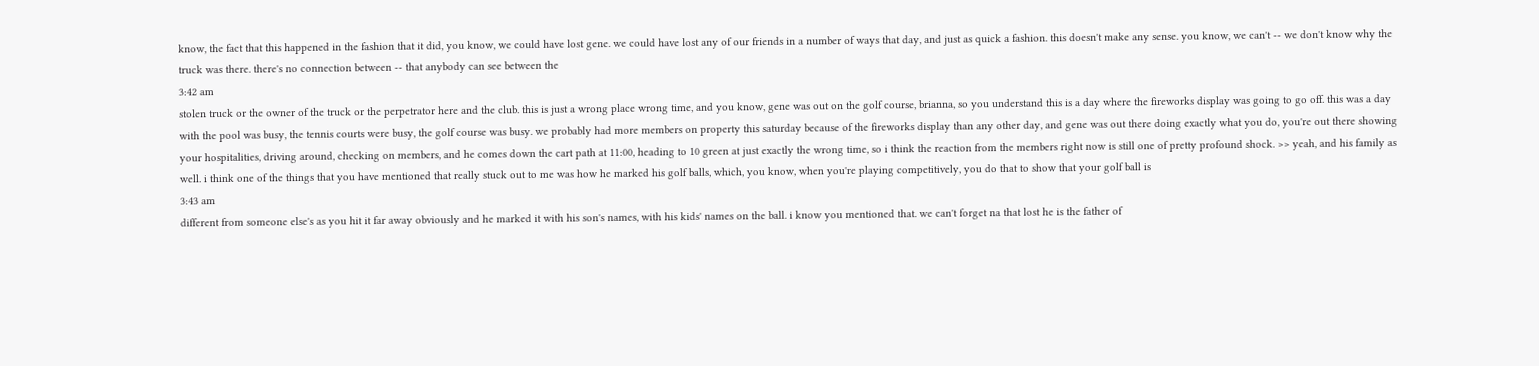know, the fact that this happened in the fashion that it did, you know, we could have lost gene. we could have lost any of our friends in a number of ways that day, and just as quick a fashion. this doesn't make any sense. you know, we can't -- we don't know why the truck was there. there's no connection between -- that anybody can see between the
3:42 am
stolen truck or the owner of the truck or the perpetrator here and the club. this is just a wrong place wrong time, and you know, gene was out on the golf course, brianna, so you understand this is a day where the fireworks display was going to go off. this was a day with the pool was busy, the tennis courts were busy, the golf course was busy. we probably had more members on property this saturday because of the fireworks display than any other day, and gene was out there doing exactly what you do, you're out there showing your hospitalities, driving around, checking on members, and he comes down the cart path at 11:00, heading to 10 green at just exactly the wrong time, so i think the reaction from the members right now is still one of pretty profound shock. >> yeah, and his family as well. i think one of the things that you have mentioned that really stuck out to me was how he marked his golf balls, which, you know, when you're playing competitively, you do that to show that your golf ball is
3:43 am
different from someone else's as you hit it far away obviously and he marked it with his son's names, with his kids' names on the ball. i know you mentioned that. we can't forget na that lost he is the father of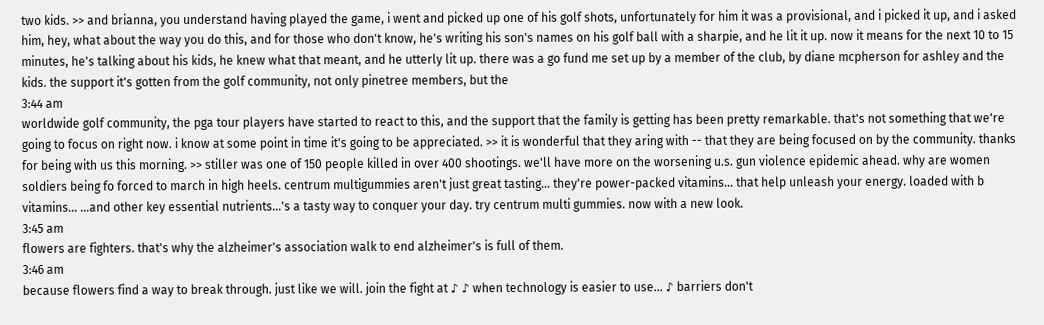two kids. >> and brianna, you understand having played the game, i went and picked up one of his golf shots, unfortunately for him it was a provisional, and i picked it up, and i asked him, hey, what about the way you do this, and for those who don't know, he's writing his son's names on his golf ball with a sharpie, and he lit it up. now it means for the next 10 to 15 minutes, he's talking about his kids, he knew what that meant, and he utterly lit up. there was a go fund me set up by a member of the club, by diane mcpherson for ashley and the kids. the support it's gotten from the golf community, not only pinetree members, but the
3:44 am
worldwide golf community, the pga tour players have started to react to this, and the support that the family is getting has been pretty remarkable. that's not something that we're going to focus on right now. i know at some point in time it's going to be appreciated. >> it is wonderful that they aring with -- that they are being focused on by the community. thanks for being with us this morning. >> stiller was one of 150 people killed in over 400 shootings. we'll have more on the worsening u.s. gun violence epidemic ahead. why are women soldiers being fo forced to march in high heels. centrum multigummies aren't just great tasting... they're power-packed vitamins... that help unleash your energy. loaded with b vitamins... ...and other key essential nutrients...'s a tasty way to conquer your day. try centrum multi gummies. now with a new look.
3:45 am
flowers are fighters. that's why the alzheimer's association walk to end alzheimer's is full of them.
3:46 am
because flowers find a way to break through. just like we will. join the fight at ♪ ♪ when technology is easier to use... ♪ barriers don't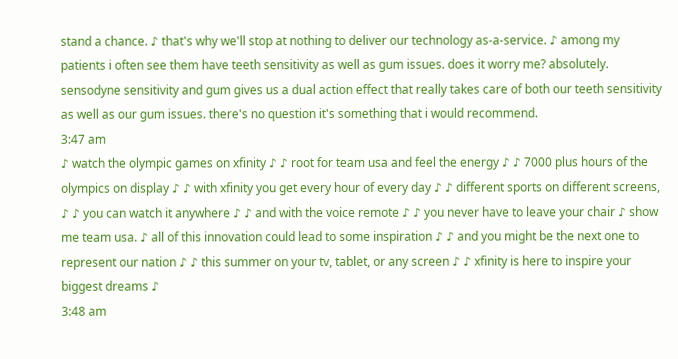stand a chance. ♪ that's why we'll stop at nothing to deliver our technology as-a-service. ♪ among my patients i often see them have teeth sensitivity as well as gum issues. does it worry me? absolutely. sensodyne sensitivity and gum gives us a dual action effect that really takes care of both our teeth sensitivity as well as our gum issues. there's no question it's something that i would recommend.
3:47 am
♪ watch the olympic games on xfinity ♪ ♪ root for team usa and feel the energy ♪ ♪ 7000 plus hours of the olympics on display ♪ ♪ with xfinity you get every hour of every day ♪ ♪ different sports on different screens, ♪ ♪ you can watch it anywhere ♪ ♪ and with the voice remote ♪ ♪ you never have to leave your chair ♪ show me team usa. ♪ all of this innovation could lead to some inspiration ♪ ♪ and you might be the next one to represent our nation ♪ ♪ this summer on your tv, tablet, or any screen ♪ ♪ xfinity is here to inspire your biggest dreams ♪
3:48 am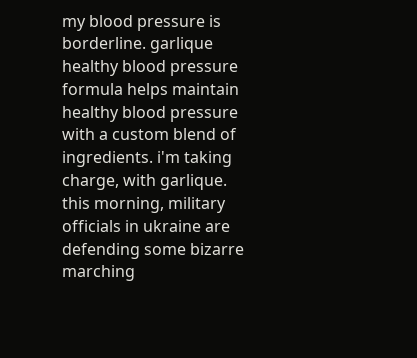my blood pressure is borderline. garlique healthy blood pressure formula helps maintain healthy blood pressure with a custom blend of ingredients. i'm taking charge, with garlique. this morning, military officials in ukraine are defending some bizarre marching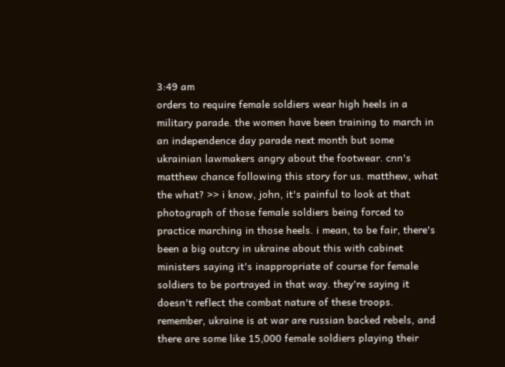3:49 am
orders to require female soldiers wear high heels in a military parade. the women have been training to march in an independence day parade next month but some ukrainian lawmakers angry about the footwear. cnn's matthew chance following this story for us. matthew, what the what? >> i know, john, it's painful to look at that photograph of those female soldiers being forced to practice marching in those heels. i mean, to be fair, there's been a big outcry in ukraine about this with cabinet ministers saying it's inappropriate of course for female soldiers to be portrayed in that way. they're saying it doesn't reflect the combat nature of these troops. remember, ukraine is at war are russian backed rebels, and there are some like 15,000 female soldiers playing their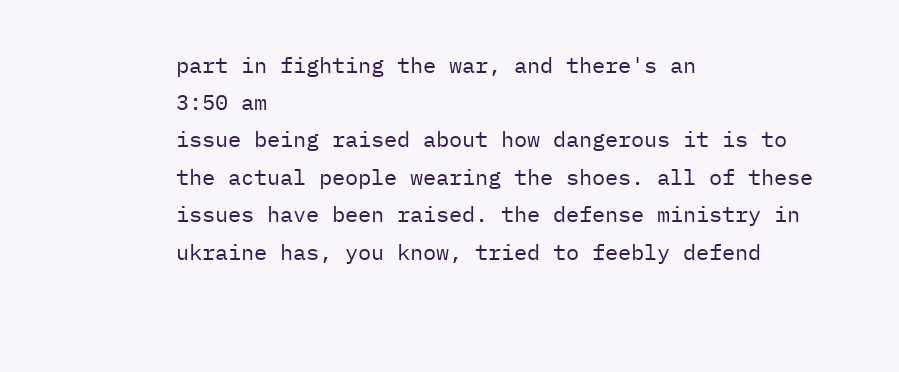part in fighting the war, and there's an
3:50 am
issue being raised about how dangerous it is to the actual people wearing the shoes. all of these issues have been raised. the defense ministry in ukraine has, you know, tried to feebly defend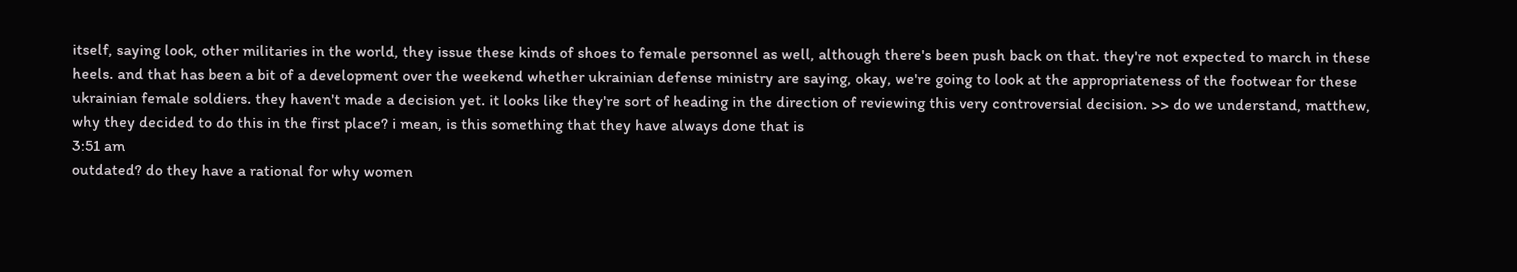itself, saying look, other militaries in the world, they issue these kinds of shoes to female personnel as well, although there's been push back on that. they're not expected to march in these heels. and that has been a bit of a development over the weekend whether ukrainian defense ministry are saying, okay, we're going to look at the appropriateness of the footwear for these ukrainian female soldiers. they haven't made a decision yet. it looks like they're sort of heading in the direction of reviewing this very controversial decision. >> do we understand, matthew, why they decided to do this in the first place? i mean, is this something that they have always done that is
3:51 am
outdated? do they have a rational for why women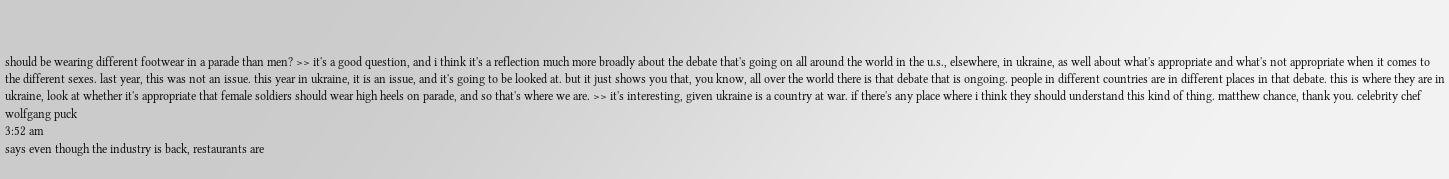should be wearing different footwear in a parade than men? >> it's a good question, and i think it's a reflection much more broadly about the debate that's going on all around the world in the u.s., elsewhere, in ukraine, as well about what's appropriate and what's not appropriate when it comes to the different sexes. last year, this was not an issue. this year in ukraine, it is an issue, and it's going to be looked at. but it just shows you that, you know, all over the world there is that debate that is ongoing. people in different countries are in different places in that debate. this is where they are in ukraine, look at whether it's appropriate that female soldiers should wear high heels on parade, and so that's where we are. >> it's interesting, given ukraine is a country at war. if there's any place where i think they should understand this kind of thing. matthew chance, thank you. celebrity chef wolfgang puck
3:52 am
says even though the industry is back, restaurants are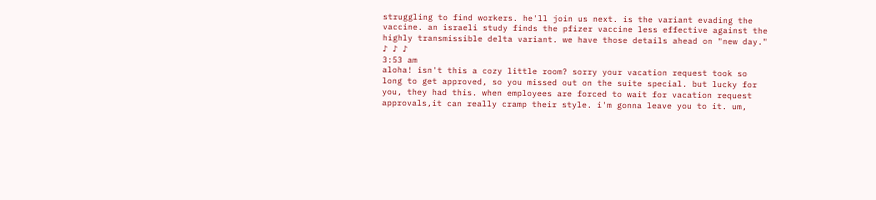struggling to find workers. he'll join us next. is the variant evading the vaccine. an israeli study finds the pfizer vaccine less effective against the highly transmissible delta variant. we have those details ahead on "new day." ♪ ♪ ♪
3:53 am
aloha! isn't this a cozy little room? sorry your vacation request took so long to get approved, so you missed out on the suite special. but lucky for you, they had this. when employees are forced to wait for vacation request approvals,it can really cramp their style. i'm gonna leave you to it. um,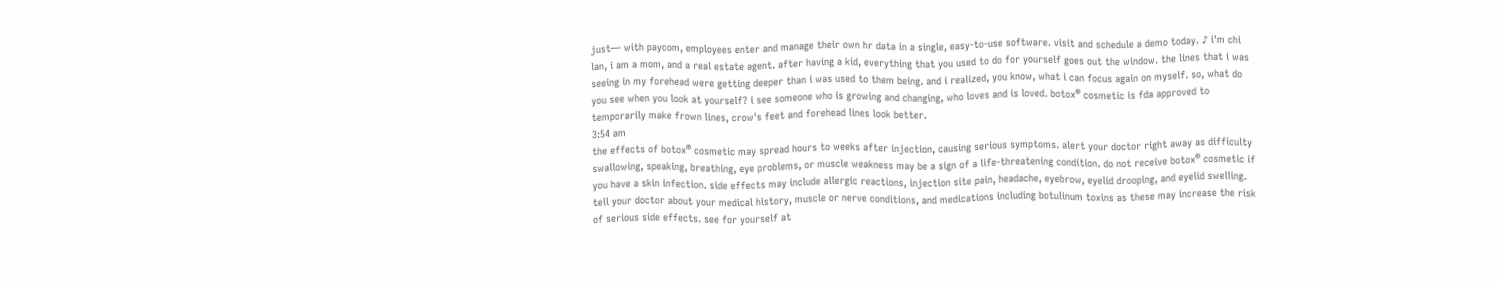just— with paycom, employees enter and manage their own hr data in a single, easy-to-use software. visit and schedule a demo today. ♪ i'm chi lan, i am a mom, and a real estate agent. after having a kid, everything that you used to do for yourself goes out the window. the lines that i was seeing in my forehead were getting deeper than i was used to them being. and i realized, you know, what i can focus again on myself. so, what do you see when you look at yourself? i see someone who is growing and changing, who loves and is loved. botox® cosmetic is fda approved to temporarily make frown lines, crow's feet and forehead lines look better.
3:54 am
the effects of botox® cosmetic may spread hours to weeks after injection, causing serious symptoms. alert your doctor right away as difficulty swallowing, speaking, breathing, eye problems, or muscle weakness may be a sign of a life-threatening condition. do not receive botox® cosmetic if you have a skin infection. side effects may include allergic reactions, injection site pain, headache, eyebrow, eyelid drooping, and eyelid swelling. tell your doctor about your medical history, muscle or nerve conditions, and medications including botulinum toxins as these may increase the risk of serious side effects. see for yourself at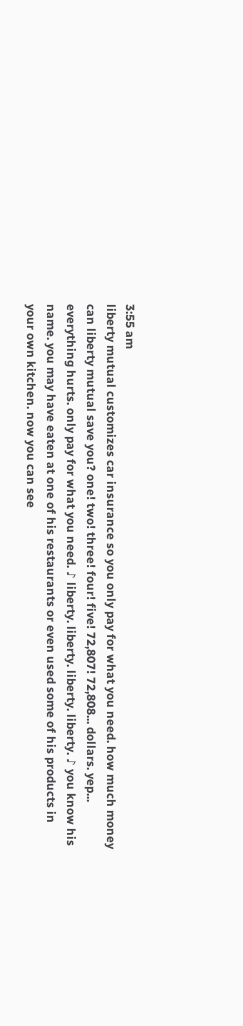3:55 am
liberty mutual customizes car insurance so you only pay for what you need. how much money can liberty mutual save you? one! two! three! four! five! 72,807! 72,808... dollars. yep... everything hurts. only pay for what you need. ♪ liberty. liberty. liberty. liberty. ♪ you know his name. you may have eaten at one of his restaurants or even used some of his products in your own kitchen. now you can see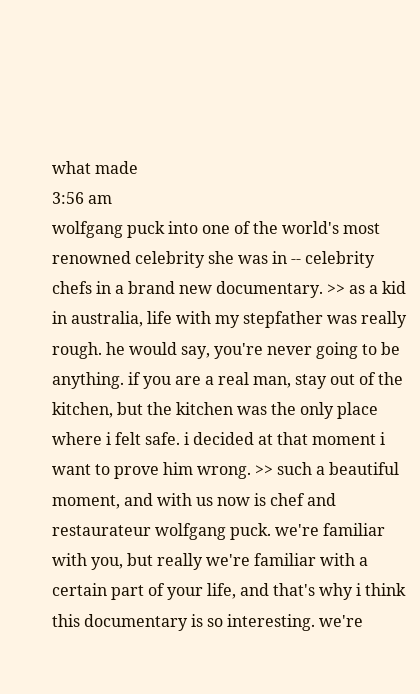what made
3:56 am
wolfgang puck into one of the world's most renowned celebrity she was in -- celebrity chefs in a brand new documentary. >> as a kid in australia, life with my stepfather was really rough. he would say, you're never going to be anything. if you are a real man, stay out of the kitchen, but the kitchen was the only place where i felt safe. i decided at that moment i want to prove him wrong. >> such a beautiful moment, and with us now is chef and restaurateur wolfgang puck. we're familiar with you, but really we're familiar with a certain part of your life, and that's why i think this documentary is so interesting. we're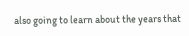also going to learn about the years that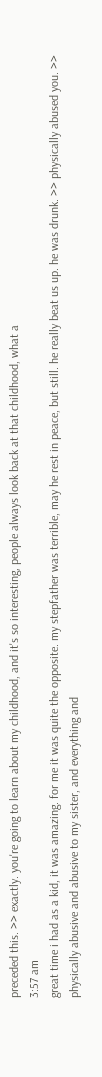preceded this. >> exactly. you're going to learn about my childhood, and it's so interesting, people always look back at that childhood, what a
3:57 am
great time i had as a kid, it was amazing. for me it was quite the opposite. my stepfather was terrible, may he rest in peace, but still. he really beat us up. he was drunk. >> physically abused you. >> physically abusive and abusive to my sister, and everything and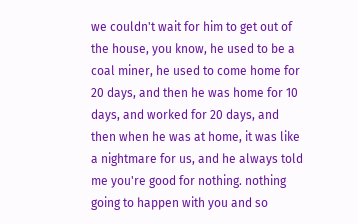we couldn't wait for him to get out of the house, you know, he used to be a coal miner, he used to come home for 20 days, and then he was home for 10 days, and worked for 20 days, and then when he was at home, it was like a nightmare for us, and he always told me you're good for nothing. nothing going to happen with you and so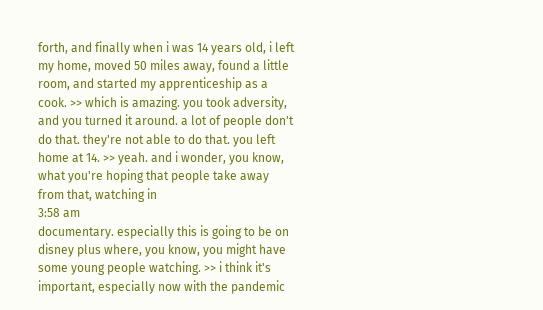forth, and finally when i was 14 years old, i left my home, moved 50 miles away, found a little room, and started my apprenticeship as a cook. >> which is amazing. you took adversity, and you turned it around. a lot of people don't do that. they're not able to do that. you left home at 14. >> yeah. and i wonder, you know, what you're hoping that people take away from that, watching in
3:58 am
documentary. especially this is going to be on disney plus where, you know, you might have some young people watching. >> i think it's important, especially now with the pandemic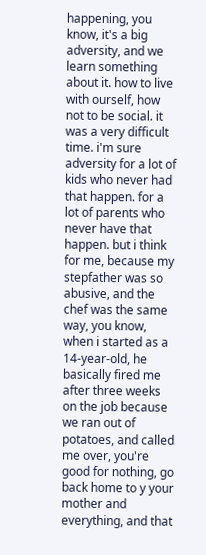happening, you know, it's a big adversity, and we learn something about it. how to live with ourself, how not to be social. it was a very difficult time. i'm sure adversity for a lot of kids who never had that happen. for a lot of parents who never have that happen. but i think for me, because my stepfather was so abusive, and the chef was the same way, you know, when i started as a 14-year-old, he basically fired me after three weeks on the job because we ran out of potatoes, and called me over, you're good for nothing, go back home to y your mother and everything, and that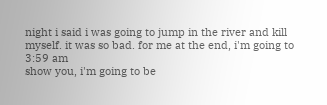night i said i was going to jump in the river and kill myself. it was so bad. for me at the end, i'm going to
3:59 am
show you, i'm going to be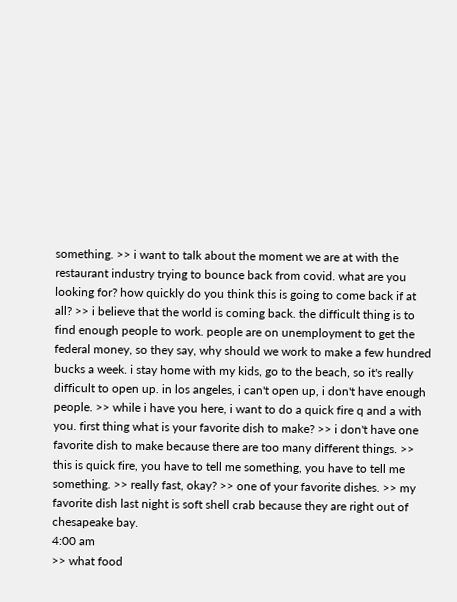something. >> i want to talk about the moment we are at with the restaurant industry trying to bounce back from covid. what are you looking for? how quickly do you think this is going to come back if at all? >> i believe that the world is coming back. the difficult thing is to find enough people to work. people are on unemployment to get the federal money, so they say, why should we work to make a few hundred bucks a week. i stay home with my kids, go to the beach, so it's really difficult to open up. in los angeles, i can't open up, i don't have enough people. >> while i have you here, i want to do a quick fire q and a with you. first thing what is your favorite dish to make? >> i don't have one favorite dish to make because there are too many different things. >> this is quick fire, you have to tell me something, you have to tell me something. >> really fast, okay? >> one of your favorite dishes. >> my favorite dish last night is soft shell crab because they are right out of chesapeake bay.
4:00 am
>> what food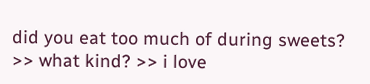did you eat too much of during sweets? >> what kind? >> i love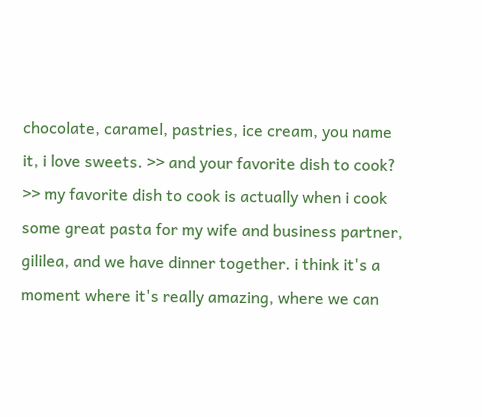chocolate, caramel, pastries, ice cream, you name it, i love sweets. >> and your favorite dish to cook? >> my favorite dish to cook is actually when i cook some great pasta for my wife and business partner, gililea, and we have dinner together. i think it's a moment where it's really amazing, where we can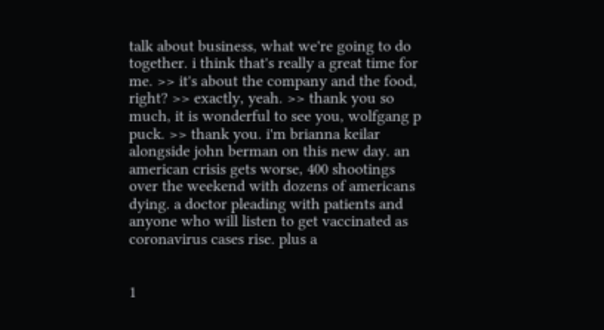talk about business, what we're going to do together. i think that's really a great time for me. >> it's about the company and the food, right? >> exactly, yeah. >> thank you so much, it is wonderful to see you, wolfgang p puck. >> thank you. i'm brianna keilar alongside john berman on this new day. an american crisis gets worse, 400 shootings over the weekend with dozens of americans dying. a doctor pleading with patients and anyone who will listen to get vaccinated as coronavirus cases rise. plus a


1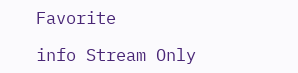Favorite

info Stream Only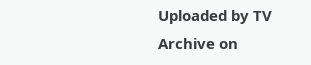Uploaded by TV Archive on